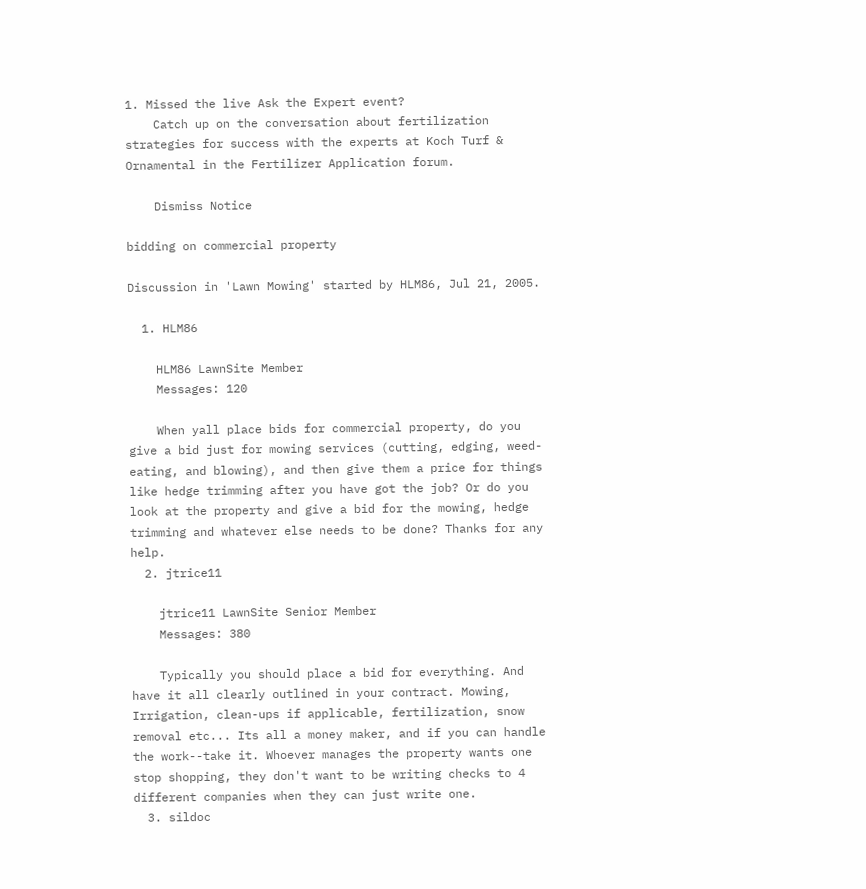1. Missed the live Ask the Expert event?
    Catch up on the conversation about fertilization strategies for success with the experts at Koch Turf & Ornamental in the Fertilizer Application forum.

    Dismiss Notice

bidding on commercial property

Discussion in 'Lawn Mowing' started by HLM86, Jul 21, 2005.

  1. HLM86

    HLM86 LawnSite Member
    Messages: 120

    When yall place bids for commercial property, do you give a bid just for mowing services (cutting, edging, weed-eating, and blowing), and then give them a price for things like hedge trimming after you have got the job? Or do you look at the property and give a bid for the mowing, hedge trimming and whatever else needs to be done? Thanks for any help.
  2. jtrice11

    jtrice11 LawnSite Senior Member
    Messages: 380

    Typically you should place a bid for everything. And have it all clearly outlined in your contract. Mowing, Irrigation, clean-ups if applicable, fertilization, snow removal etc... Its all a money maker, and if you can handle the work--take it. Whoever manages the property wants one stop shopping, they don't want to be writing checks to 4 different companies when they can just write one.
  3. sildoc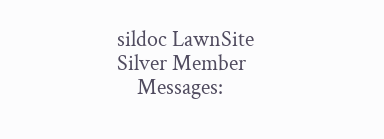sildoc LawnSite Silver Member
    Messages: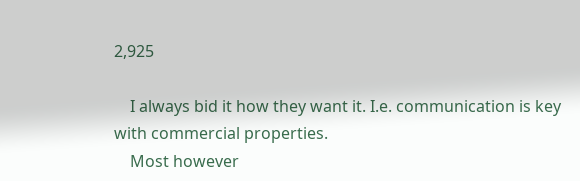2,925

    I always bid it how they want it. I.e. communication is key with commercial properties.
    Most however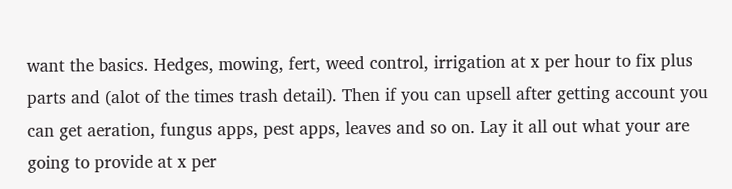want the basics. Hedges, mowing, fert, weed control, irrigation at x per hour to fix plus parts and (alot of the times trash detail). Then if you can upsell after getting account you can get aeration, fungus apps, pest apps, leaves and so on. Lay it all out what your are going to provide at x per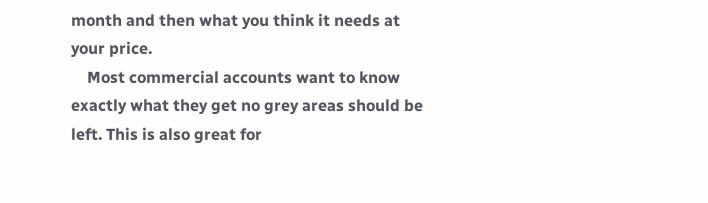month and then what you think it needs at your price.
    Most commercial accounts want to know exactly what they get no grey areas should be left. This is also great for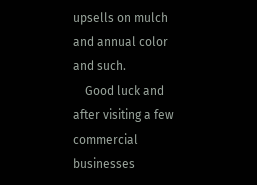upsells on mulch and annual color and such.
    Good luck and after visiting a few commercial businesses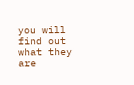you will find out what they are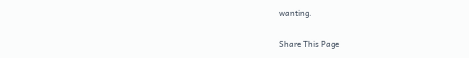wanting.

Share This Page